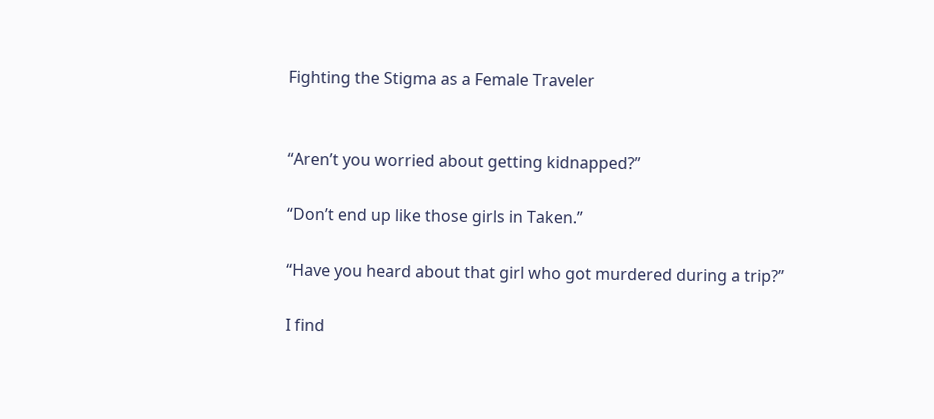Fighting the Stigma as a Female Traveler


“Aren’t you worried about getting kidnapped?”

“Don’t end up like those girls in Taken.”

“Have you heard about that girl who got murdered during a trip?”

I find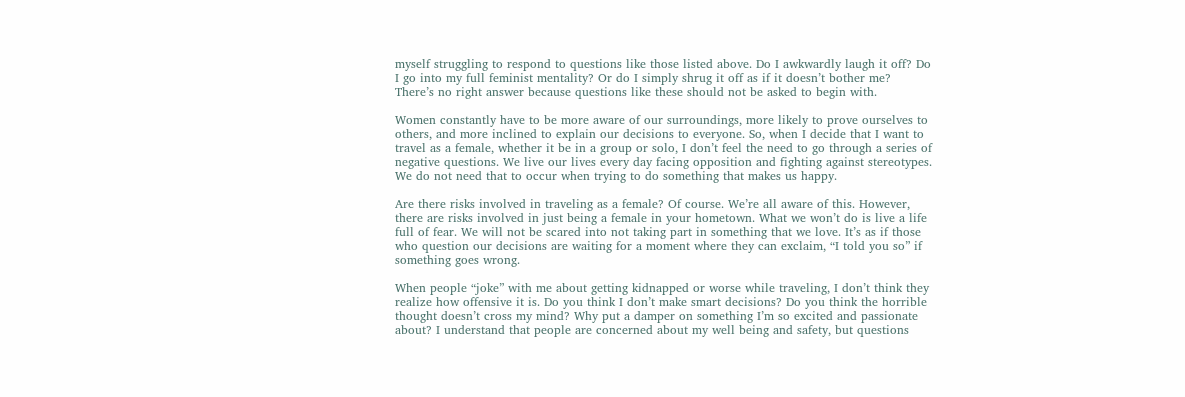myself struggling to respond to questions like those listed above. Do I awkwardly laugh it off? Do I go into my full feminist mentality? Or do I simply shrug it off as if it doesn’t bother me? There’s no right answer because questions like these should not be asked to begin with.

Women constantly have to be more aware of our surroundings, more likely to prove ourselves to others, and more inclined to explain our decisions to everyone. So, when I decide that I want to travel as a female, whether it be in a group or solo, I don’t feel the need to go through a series of negative questions. We live our lives every day facing opposition and fighting against stereotypes. We do not need that to occur when trying to do something that makes us happy.

Are there risks involved in traveling as a female? Of course. We’re all aware of this. However, there are risks involved in just being a female in your hometown. What we won’t do is live a life full of fear. We will not be scared into not taking part in something that we love. It’s as if those who question our decisions are waiting for a moment where they can exclaim, “I told you so” if something goes wrong.

When people “joke” with me about getting kidnapped or worse while traveling, I don’t think they realize how offensive it is. Do you think I don’t make smart decisions? Do you think the horrible thought doesn’t cross my mind? Why put a damper on something I’m so excited and passionate about? I understand that people are concerned about my well being and safety, but questions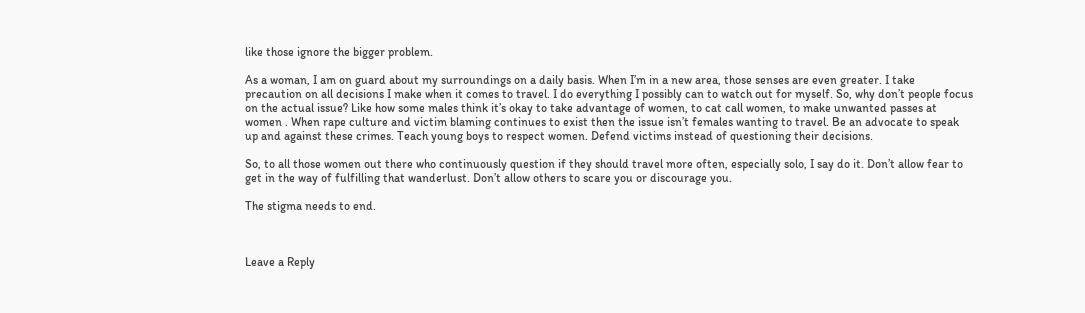like those ignore the bigger problem.

As a woman, I am on guard about my surroundings on a daily basis. When I’m in a new area, those senses are even greater. I take precaution on all decisions I make when it comes to travel. I do everything I possibly can to watch out for myself. So, why don’t people focus on the actual issue? Like how some males think it’s okay to take advantage of women, to cat call women, to make unwanted passes at women . When rape culture and victim blaming continues to exist then the issue isn’t females wanting to travel. Be an advocate to speak up and against these crimes. Teach young boys to respect women. Defend victims instead of questioning their decisions.

So, to all those women out there who continuously question if they should travel more often, especially solo, I say do it. Don’t allow fear to get in the way of fulfilling that wanderlust. Don’t allow others to scare you or discourage you.

The stigma needs to end.



Leave a Reply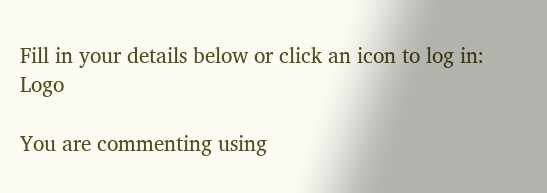Fill in your details below or click an icon to log in: Logo

You are commenting using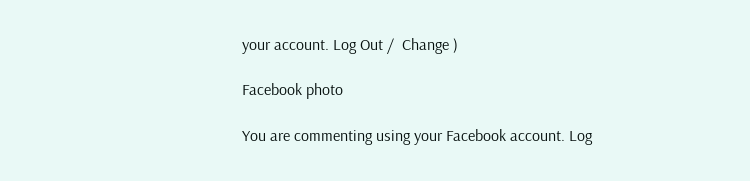your account. Log Out /  Change )

Facebook photo

You are commenting using your Facebook account. Log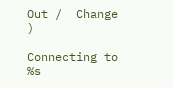Out /  Change )

Connecting to %s